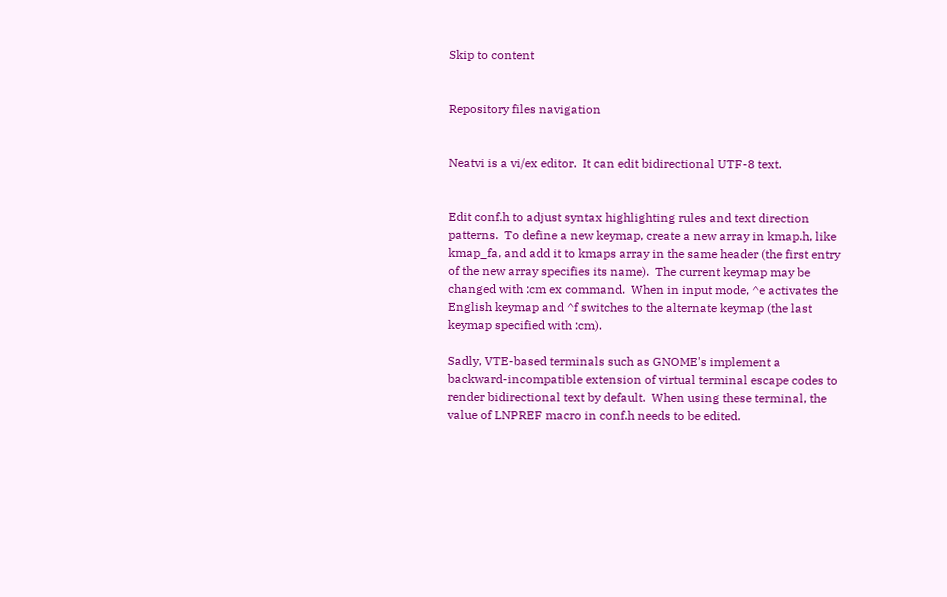Skip to content


Repository files navigation


Neatvi is a vi/ex editor.  It can edit bidirectional UTF-8 text.


Edit conf.h to adjust syntax highlighting rules and text direction
patterns.  To define a new keymap, create a new array in kmap.h, like
kmap_fa, and add it to kmaps array in the same header (the first entry
of the new array specifies its name).  The current keymap may be
changed with :cm ex command.  When in input mode, ^e activates the
English keymap and ^f switches to the alternate keymap (the last
keymap specified with :cm).

Sadly, VTE-based terminals such as GNOME's implement a
backward-incompatible extension of virtual terminal escape codes to
render bidirectional text by default.  When using these terminal, the
value of LNPREF macro in conf.h needs to be edited.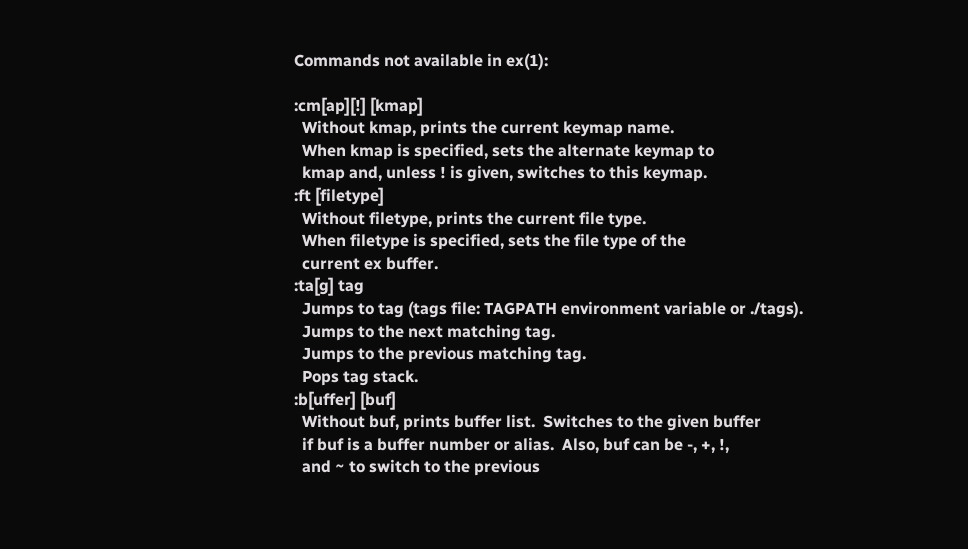Commands not available in ex(1):

:cm[ap][!] [kmap]
  Without kmap, prints the current keymap name.
  When kmap is specified, sets the alternate keymap to
  kmap and, unless ! is given, switches to this keymap.
:ft [filetype]
  Without filetype, prints the current file type.
  When filetype is specified, sets the file type of the
  current ex buffer.
:ta[g] tag
  Jumps to tag (tags file: TAGPATH environment variable or ./tags).
  Jumps to the next matching tag.
  Jumps to the previous matching tag.
  Pops tag stack.
:b[uffer] [buf]
  Without buf, prints buffer list.  Switches to the given buffer
  if buf is a buffer number or alias.  Also, buf can be -, +, !,
  and ~ to switch to the previous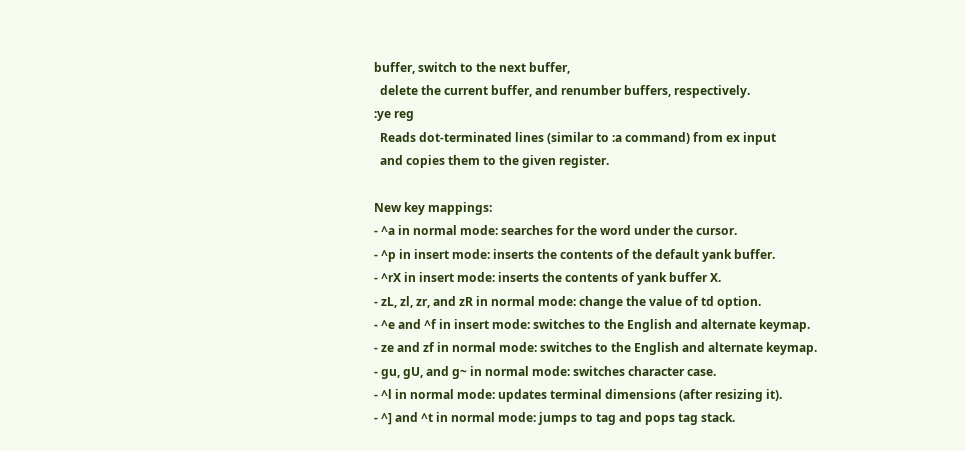buffer, switch to the next buffer,
  delete the current buffer, and renumber buffers, respectively.
:ye reg
  Reads dot-terminated lines (similar to :a command) from ex input
  and copies them to the given register.

New key mappings:
- ^a in normal mode: searches for the word under the cursor.
- ^p in insert mode: inserts the contents of the default yank buffer.
- ^rX in insert mode: inserts the contents of yank buffer X.
- zL, zl, zr, and zR in normal mode: change the value of td option.
- ^e and ^f in insert mode: switches to the English and alternate keymap.
- ze and zf in normal mode: switches to the English and alternate keymap.
- gu, gU, and g~ in normal mode: switches character case.
- ^l in normal mode: updates terminal dimensions (after resizing it).
- ^] and ^t in normal mode: jumps to tag and pops tag stack.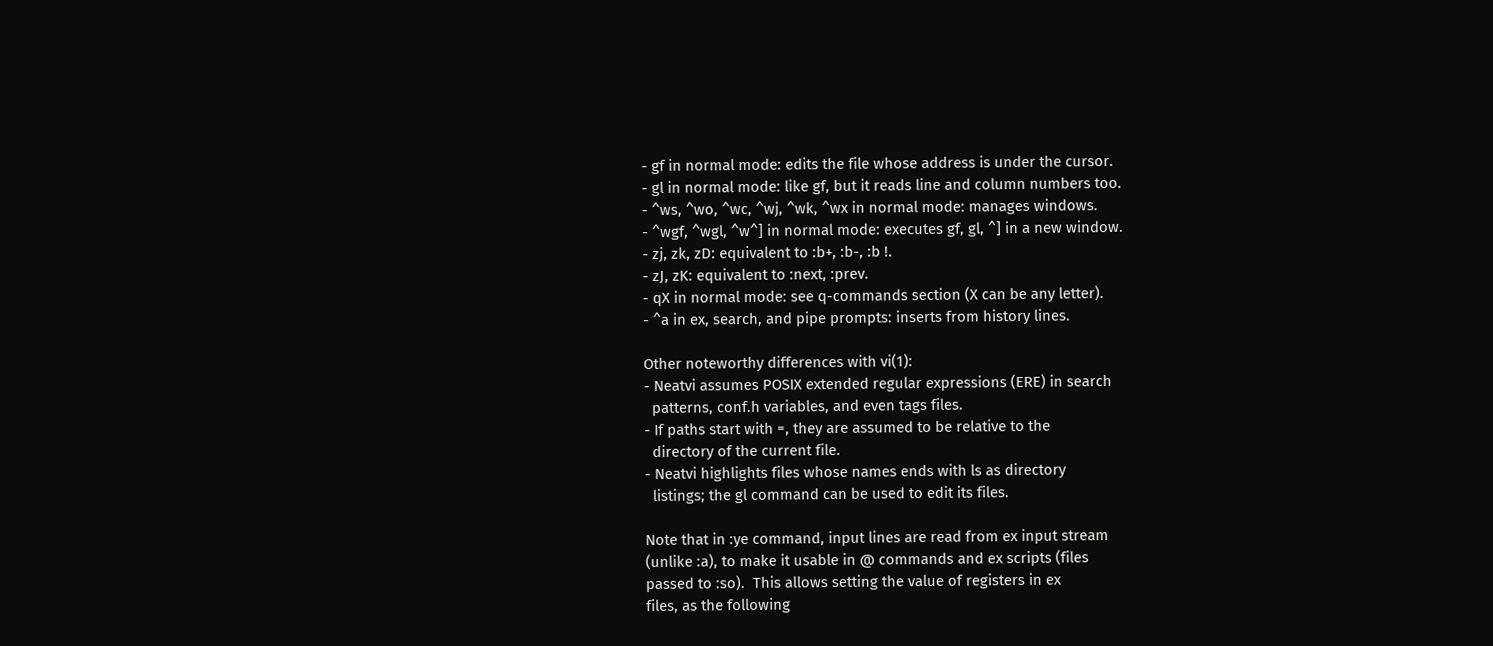- gf in normal mode: edits the file whose address is under the cursor.
- gl in normal mode: like gf, but it reads line and column numbers too.
- ^ws, ^wo, ^wc, ^wj, ^wk, ^wx in normal mode: manages windows.
- ^wgf, ^wgl, ^w^] in normal mode: executes gf, gl, ^] in a new window.
- zj, zk, zD: equivalent to :b+, :b-, :b !.
- zJ, zK: equivalent to :next, :prev.
- qX in normal mode: see q-commands section (X can be any letter).
- ^a in ex, search, and pipe prompts: inserts from history lines.

Other noteworthy differences with vi(1):
- Neatvi assumes POSIX extended regular expressions (ERE) in search
  patterns, conf.h variables, and even tags files.
- If paths start with =, they are assumed to be relative to the
  directory of the current file.
- Neatvi highlights files whose names ends with ls as directory
  listings; the gl command can be used to edit its files.

Note that in :ye command, input lines are read from ex input stream
(unlike :a), to make it usable in @ commands and ex scripts (files
passed to :so).  This allows setting the value of registers in ex
files, as the following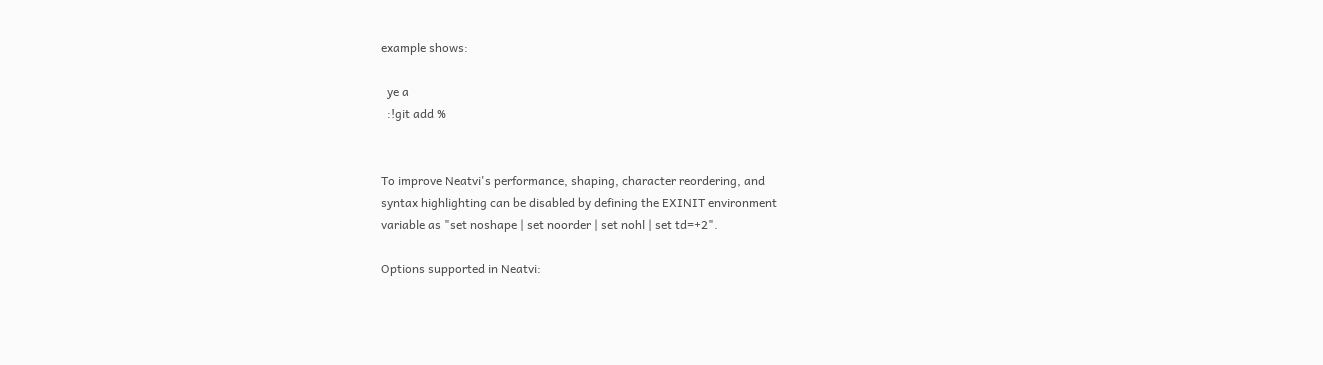example shows:

  ye a
  :!git add %


To improve Neatvi's performance, shaping, character reordering, and
syntax highlighting can be disabled by defining the EXINIT environment
variable as "set noshape | set noorder | set nohl | set td=+2".

Options supported in Neatvi: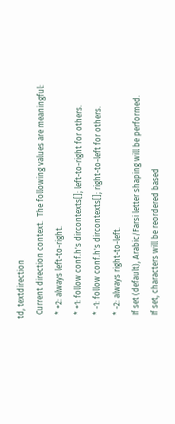td, textdirection
  Current direction context.  The following values are meaningful:
  * +2: always left-to-right.
  * +1: follow conf.h's dircontexts[]; left-to-right for others.
  * -1: follow conf.h's dircontexts[]; right-to-left for others.
  * -2: always right-to-left.
  If set (default), Arabic/Farsi letter shaping will be performed.
  If set, characters will be reordered based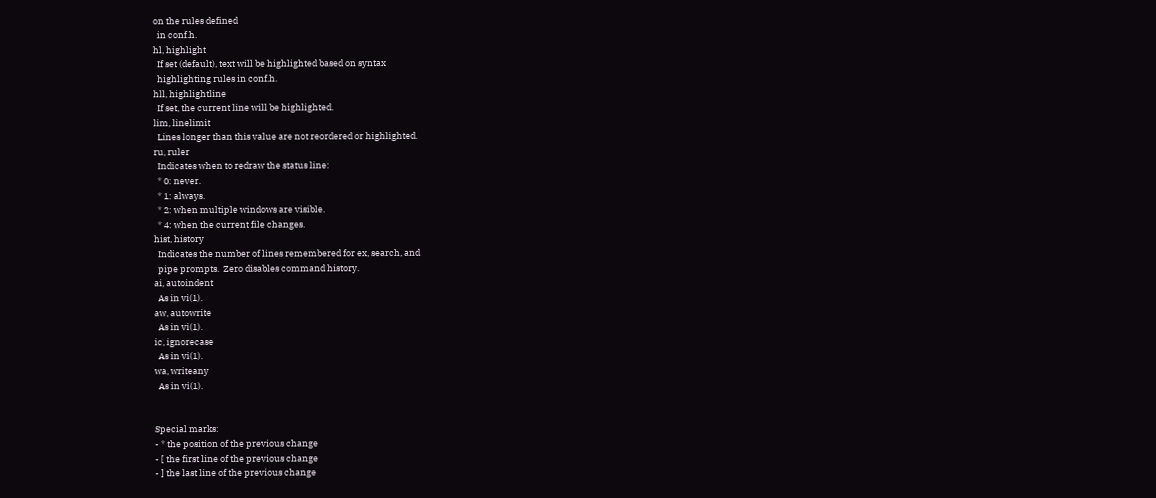on the rules defined
  in conf.h.
hl, highlight
  If set (default), text will be highlighted based on syntax
  highlighting rules in conf.h.
hll, highlightline
  If set, the current line will be highlighted.
lim, linelimit
  Lines longer than this value are not reordered or highlighted.
ru, ruler
  Indicates when to redraw the status line:
  * 0: never.
  * 1: always.
  * 2: when multiple windows are visible.
  * 4: when the current file changes.
hist, history
  Indicates the number of lines remembered for ex, search, and
  pipe prompts.  Zero disables command history.
ai, autoindent
  As in vi(1).
aw, autowrite
  As in vi(1).
ic, ignorecase
  As in vi(1).
wa, writeany
  As in vi(1).


Special marks:
- * the position of the previous change
- [ the first line of the previous change
- ] the last line of the previous change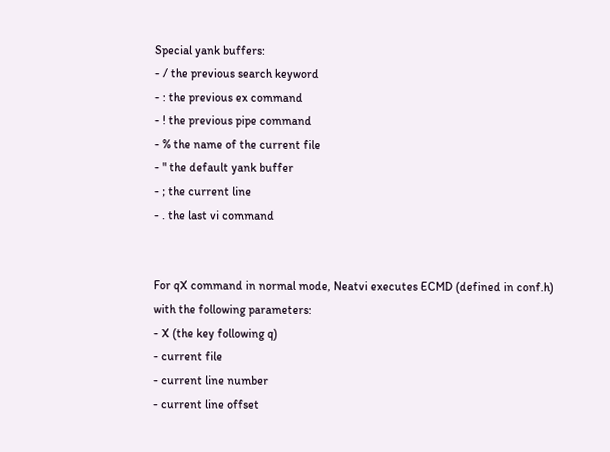Special yank buffers:
- / the previous search keyword
- : the previous ex command
- ! the previous pipe command
- % the name of the current file
- " the default yank buffer
- ; the current line
- . the last vi command


For qX command in normal mode, Neatvi executes ECMD (defined in conf.h)
with the following parameters:
- X (the key following q)
- current file
- current line number
- current line offset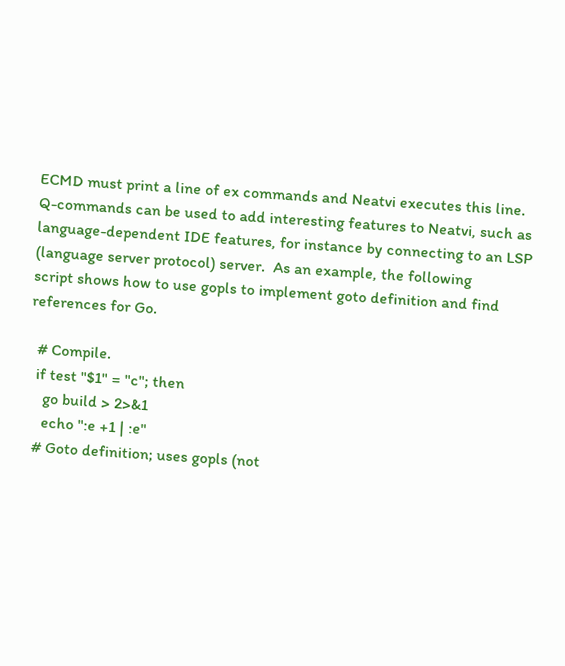ECMD must print a line of ex commands and Neatvi executes this line.
Q-commands can be used to add interesting features to Neatvi, such as
language-dependent IDE features, for instance by connecting to an LSP
(language server protocol) server.  As an example, the following
script shows how to use gopls to implement goto definition and find
references for Go.

  # Compile.
  if test "$1" = "c"; then
    go build > 2>&1
    echo ":e +1 | :e"
  # Goto definition; uses gopls (not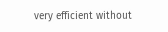very efficient without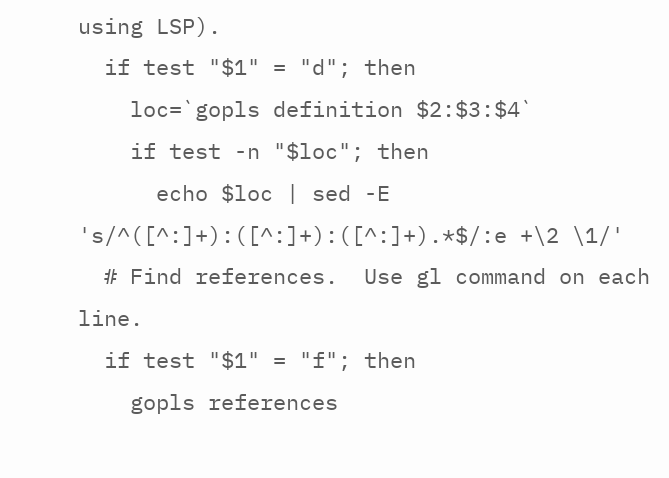using LSP).
  if test "$1" = "d"; then
    loc=`gopls definition $2:$3:$4`
    if test -n "$loc"; then
      echo $loc | sed -E 's/^([^:]+):([^:]+):([^:]+).*$/:e +\2 \1/'
  # Find references.  Use gl command on each line.
  if test "$1" = "f"; then
    gopls references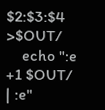$2:$3:$4 >$OUT/
    echo ":e +1 $OUT/ | :e"